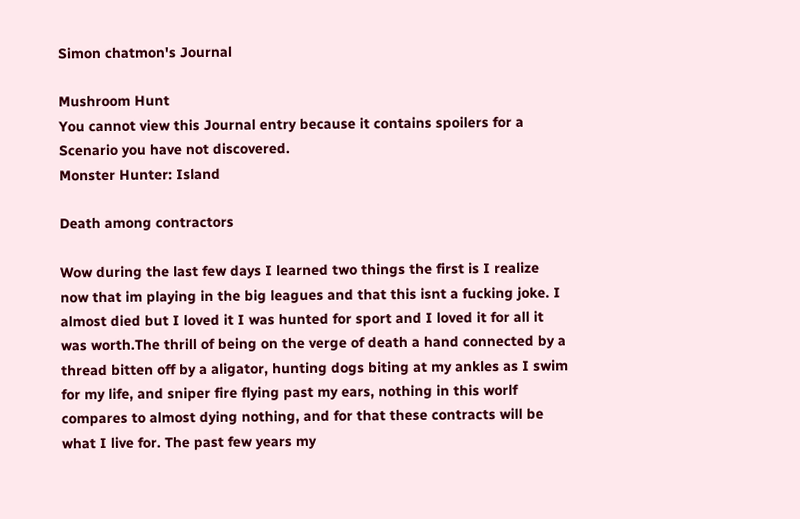Simon chatmon's Journal

Mushroom Hunt
You cannot view this Journal entry because it contains spoilers for a Scenario you have not discovered.
Monster Hunter: Island

Death among contractors

Wow during the last few days I learned two things the first is I realize now that im playing in the big leagues and that this isnt a fucking joke. I almost died but I loved it I was hunted for sport and I loved it for all it was worth.The thrill of being on the verge of death a hand connected by a thread bitten off by a aligator, hunting dogs biting at my ankles as I swim for my life, and sniper fire flying past my ears, nothing in this worlf compares to almost dying nothing, and for that these contracts will be what I live for. The past few years my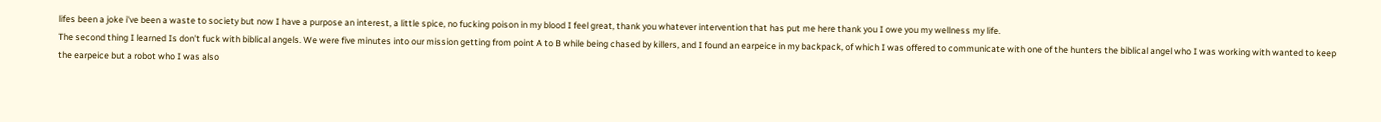lifes been a joke i've been a waste to society but now I have a purpose an interest, a little spice, no fucking poison in my blood I feel great, thank you whatever intervention that has put me here thank you I owe you my wellness my life.
The second thing I learned Is don't fuck with biblical angels. We were five minutes into our mission getting from point A to B while being chased by killers, and I found an earpeice in my backpack, of which I was offered to communicate with one of the hunters the biblical angel who I was working with wanted to keep the earpeice but a robot who I was also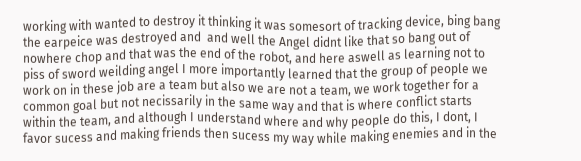working with wanted to destroy it thinking it was somesort of tracking device, bing bang the earpeice was destroyed and  and well the Angel didnt like that so bang out of nowhere chop and that was the end of the robot, and here aswell as learning not to piss of sword weilding angel I more importantly learned that the group of people we work on in these job are a team but also we are not a team, we work together for a common goal but not necissarily in the same way and that is where conflict starts within the team, and although I understand where and why people do this, I dont, I favor sucess and making friends then sucess my way while making enemies and in the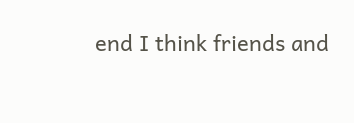end I think friends and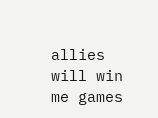allies will win me games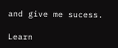and give me sucess.

Learn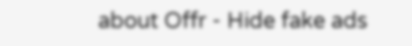about Offr - Hide fake ads